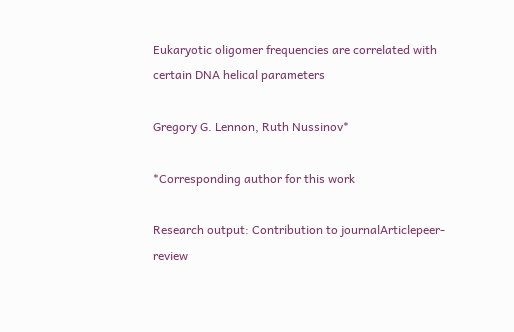Eukaryotic oligomer frequencies are correlated with certain DNA helical parameters

Gregory G. Lennon, Ruth Nussinov*

*Corresponding author for this work

Research output: Contribution to journalArticlepeer-review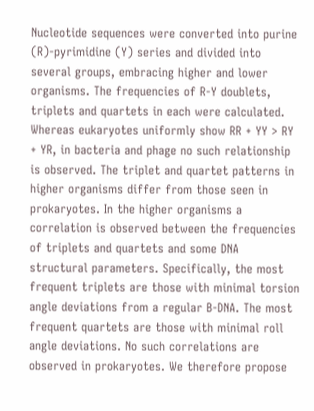Nucleotide sequences were converted into purine (R)-pyrimidine (Y) series and divided into several groups, embracing higher and lower organisms. The frequencies of R-Y doublets, triplets and quartets in each were calculated. Whereas eukaryotes uniformly show RR + YY > RY + YR, in bacteria and phage no such relationship is observed. The triplet and quartet patterns in higher organisms differ from those seen in prokaryotes. In the higher organisms a correlation is observed between the frequencies of triplets and quartets and some DNA structural parameters. Specifically, the most frequent triplets are those with minimal torsion angle deviations from a regular B-DNA. The most frequent quartets are those with minimal roll angle deviations. No such correlations are observed in prokaryotes. We therefore propose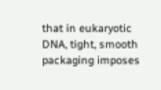that in eukaryotic DNA, tight, smooth packaging imposes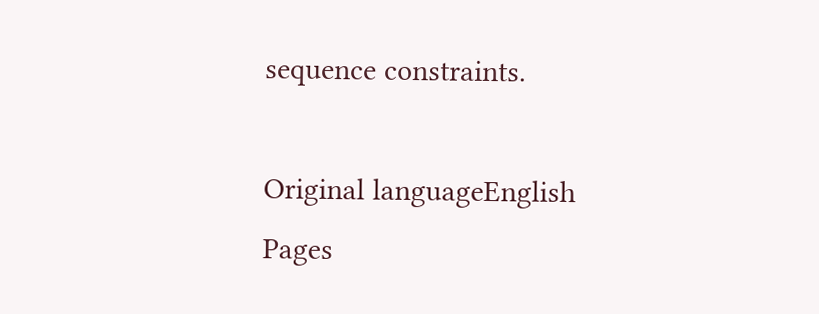sequence constraints.

Original languageEnglish
Pages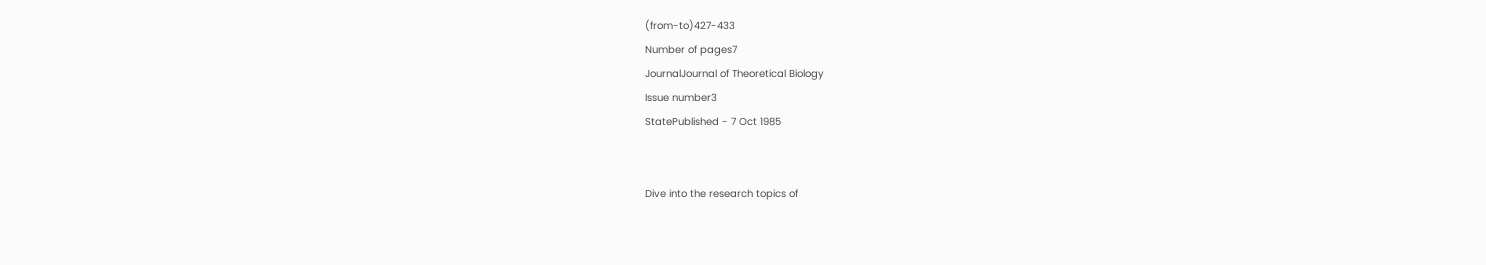(from-to)427-433
Number of pages7
JournalJournal of Theoretical Biology
Issue number3
StatePublished - 7 Oct 1985


Dive into the research topics of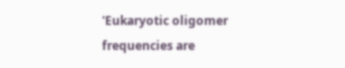'Eukaryotic oligomer frequencies are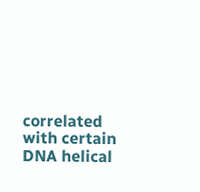correlated with certain DNA helical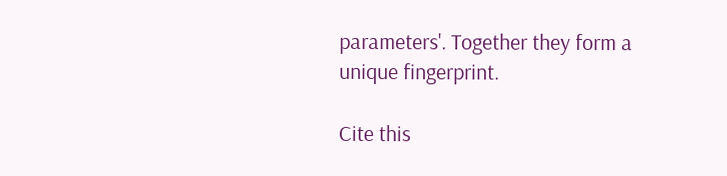parameters'. Together they form a unique fingerprint.

Cite this